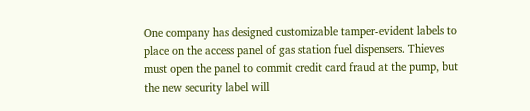One company has designed customizable tamper-evident labels to place on the access panel of gas station fuel dispensers. Thieves must open the panel to commit credit card fraud at the pump, but the new security label will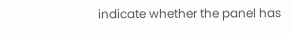indicate whether the panel has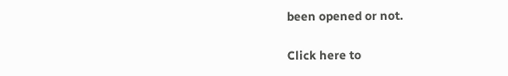been opened or not.

Click here to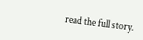read the full story.